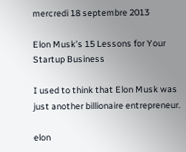mercredi 18 septembre 2013

Elon Musk’s 15 Lessons for Your Startup Business

I used to think that Elon Musk was just another billionaire entrepreneur.

elon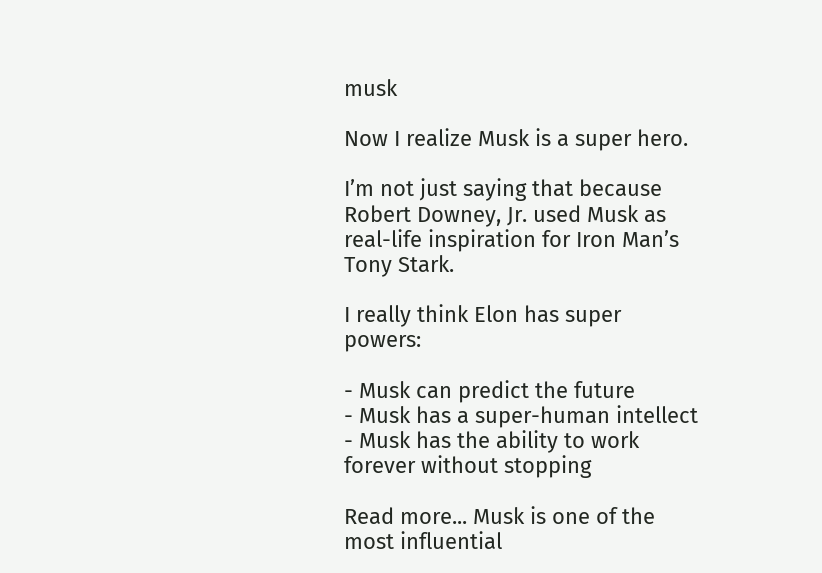musk

Now I realize Musk is a super hero.

I’m not just saying that because Robert Downey, Jr. used Musk as real-life inspiration for Iron Man’s Tony Stark.

I really think Elon has super powers:

- Musk can predict the future
- Musk has a super-human intellect
- Musk has the ability to work forever without stopping

Read more... Musk is one of the most influential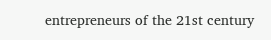entrepreneurs of the 21st century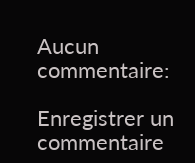Aucun commentaire:

Enregistrer un commentaire